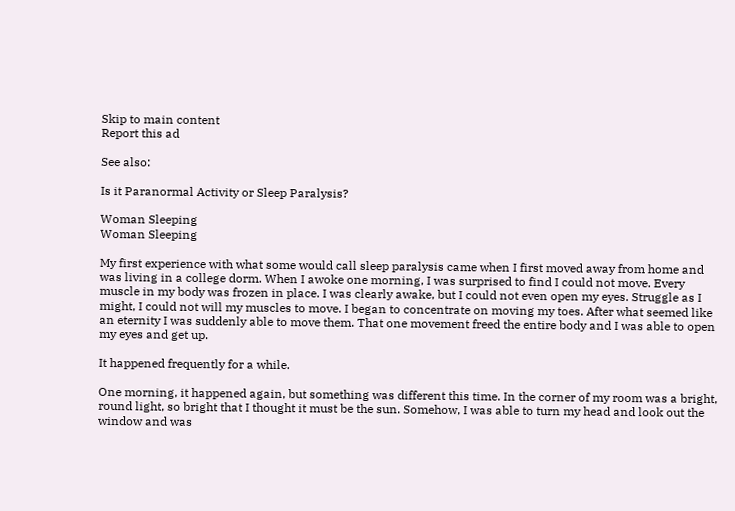Skip to main content
Report this ad

See also:

Is it Paranormal Activity or Sleep Paralysis?

Woman Sleeping
Woman Sleeping

My first experience with what some would call sleep paralysis came when I first moved away from home and was living in a college dorm. When I awoke one morning, I was surprised to find I could not move. Every muscle in my body was frozen in place. I was clearly awake, but I could not even open my eyes. Struggle as I might, I could not will my muscles to move. I began to concentrate on moving my toes. After what seemed like an eternity I was suddenly able to move them. That one movement freed the entire body and I was able to open my eyes and get up.

It happened frequently for a while.

One morning, it happened again, but something was different this time. In the corner of my room was a bright, round light, so bright that I thought it must be the sun. Somehow, I was able to turn my head and look out the window and was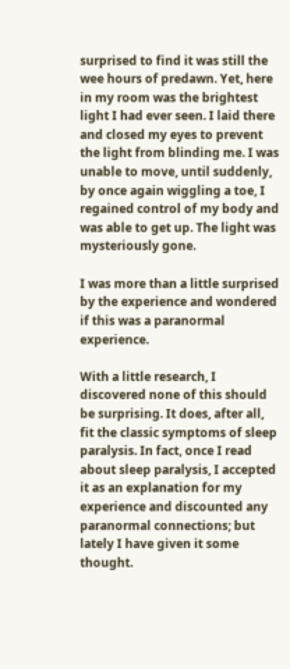surprised to find it was still the wee hours of predawn. Yet, here in my room was the brightest light I had ever seen. I laid there and closed my eyes to prevent the light from blinding me. I was unable to move, until suddenly, by once again wiggling a toe, I regained control of my body and was able to get up. The light was mysteriously gone.

I was more than a little surprised by the experience and wondered if this was a paranormal experience.

With a little research, I discovered none of this should be surprising. It does, after all, fit the classic symptoms of sleep paralysis. In fact, once I read about sleep paralysis, I accepted it as an explanation for my experience and discounted any paranormal connections; but lately I have given it some thought.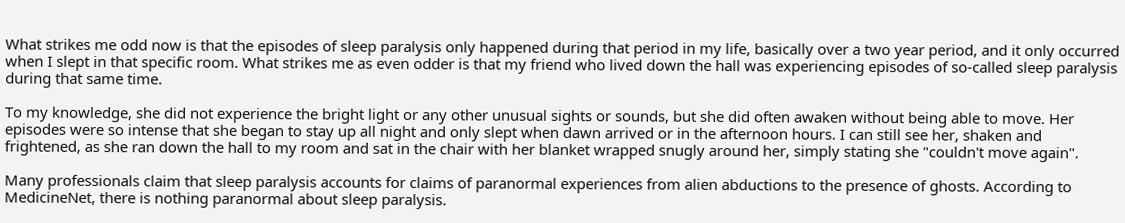What strikes me odd now is that the episodes of sleep paralysis only happened during that period in my life, basically over a two year period, and it only occurred when I slept in that specific room. What strikes me as even odder is that my friend who lived down the hall was experiencing episodes of so-called sleep paralysis during that same time.

To my knowledge, she did not experience the bright light or any other unusual sights or sounds, but she did often awaken without being able to move. Her episodes were so intense that she began to stay up all night and only slept when dawn arrived or in the afternoon hours. I can still see her, shaken and frightened, as she ran down the hall to my room and sat in the chair with her blanket wrapped snugly around her, simply stating she "couldn't move again".

Many professionals claim that sleep paralysis accounts for claims of paranormal experiences from alien abductions to the presence of ghosts. According to MedicineNet, there is nothing paranormal about sleep paralysis.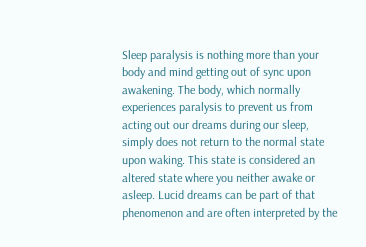Sleep paralysis is nothing more than your body and mind getting out of sync upon awakening. The body, which normally experiences paralysis to prevent us from acting out our dreams during our sleep, simply does not return to the normal state upon waking. This state is considered an altered state where you neither awake or asleep. Lucid dreams can be part of that phenomenon and are often interpreted by the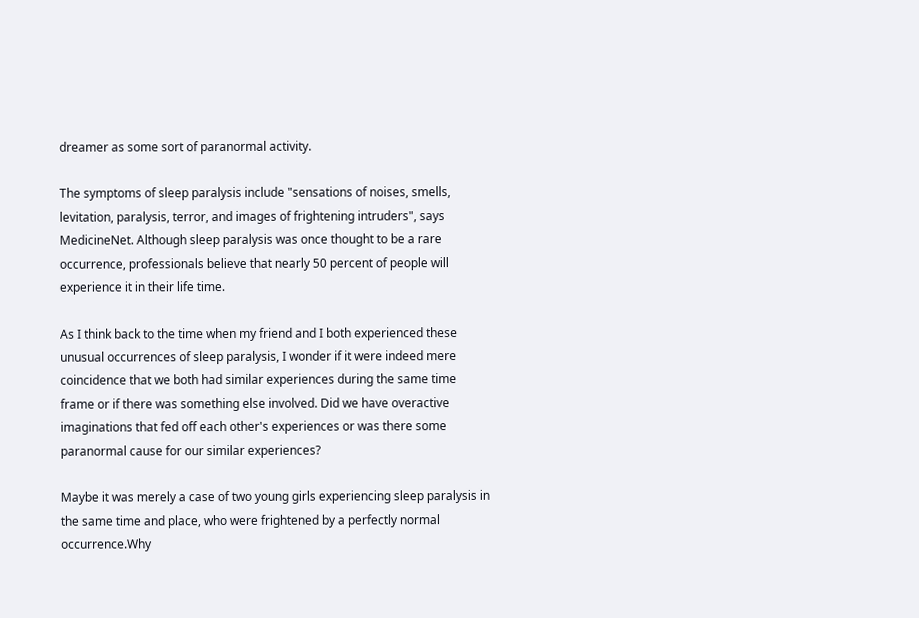dreamer as some sort of paranormal activity.

The symptoms of sleep paralysis include "sensations of noises, smells, levitation, paralysis, terror, and images of frightening intruders", says MedicineNet. Although sleep paralysis was once thought to be a rare occurrence, professionals believe that nearly 50 percent of people will experience it in their life time.

As I think back to the time when my friend and I both experienced these unusual occurrences of sleep paralysis, I wonder if it were indeed mere coincidence that we both had similar experiences during the same time frame or if there was something else involved. Did we have overactive imaginations that fed off each other's experiences or was there some paranormal cause for our similar experiences?

Maybe it was merely a case of two young girls experiencing sleep paralysis in the same time and place, who were frightened by a perfectly normal occurrence.Why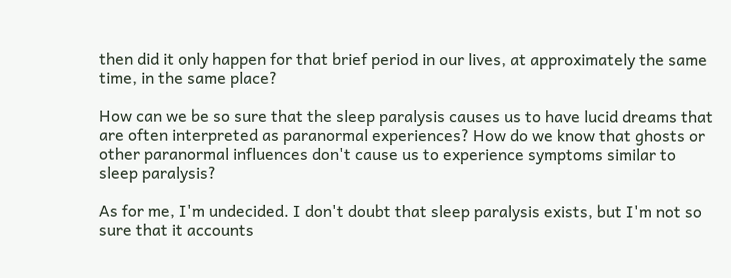then did it only happen for that brief period in our lives, at approximately the same time, in the same place?

How can we be so sure that the sleep paralysis causes us to have lucid dreams that are often interpreted as paranormal experiences? How do we know that ghosts or other paranormal influences don't cause us to experience symptoms similar to sleep paralysis?

As for me, I'm undecided. I don't doubt that sleep paralysis exists, but I'm not so sure that it accounts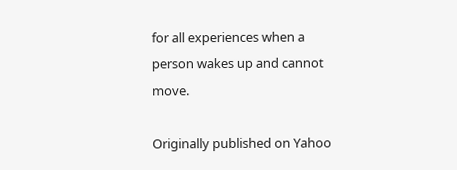for all experiences when a person wakes up and cannot move.

Originally published on Yahoo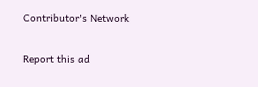Contributor's Network

Report this ad